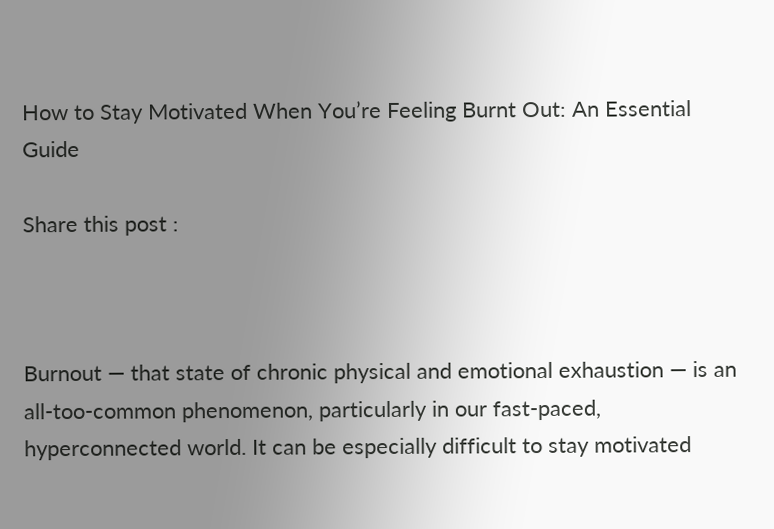How to Stay Motivated When You’re Feeling Burnt Out: An Essential Guide

Share this post :



Burnout — that state of chronic physical and emotional exhaustion — is an all-too-common phenomenon, particularly in our fast-paced, hyperconnected world. It can be especially difficult to stay motivated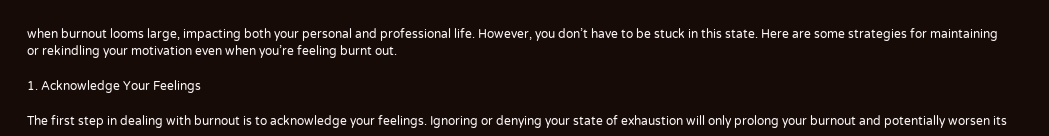when burnout looms large, impacting both your personal and professional life. However, you don’t have to be stuck in this state. Here are some strategies for maintaining or rekindling your motivation even when you’re feeling burnt out.

1. Acknowledge Your Feelings

The first step in dealing with burnout is to acknowledge your feelings. Ignoring or denying your state of exhaustion will only prolong your burnout and potentially worsen its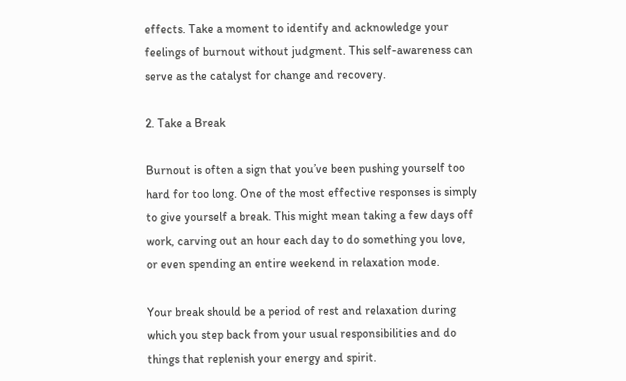effects. Take a moment to identify and acknowledge your feelings of burnout without judgment. This self-awareness can serve as the catalyst for change and recovery.

2. Take a Break

Burnout is often a sign that you’ve been pushing yourself too hard for too long. One of the most effective responses is simply to give yourself a break. This might mean taking a few days off work, carving out an hour each day to do something you love, or even spending an entire weekend in relaxation mode.

Your break should be a period of rest and relaxation during which you step back from your usual responsibilities and do things that replenish your energy and spirit.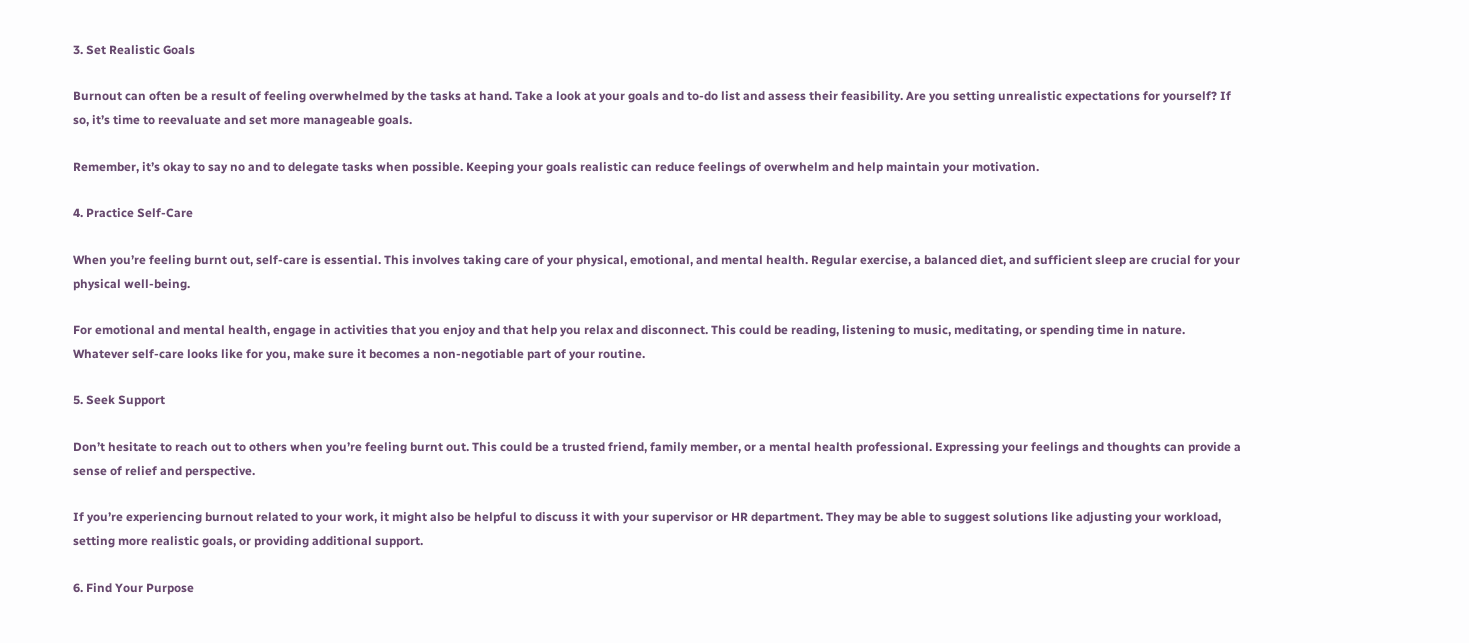3. Set Realistic Goals

Burnout can often be a result of feeling overwhelmed by the tasks at hand. Take a look at your goals and to-do list and assess their feasibility. Are you setting unrealistic expectations for yourself? If so, it’s time to reevaluate and set more manageable goals.

Remember, it’s okay to say no and to delegate tasks when possible. Keeping your goals realistic can reduce feelings of overwhelm and help maintain your motivation.

4. Practice Self-Care

When you’re feeling burnt out, self-care is essential. This involves taking care of your physical, emotional, and mental health. Regular exercise, a balanced diet, and sufficient sleep are crucial for your physical well-being.

For emotional and mental health, engage in activities that you enjoy and that help you relax and disconnect. This could be reading, listening to music, meditating, or spending time in nature. Whatever self-care looks like for you, make sure it becomes a non-negotiable part of your routine.

5. Seek Support

Don’t hesitate to reach out to others when you’re feeling burnt out. This could be a trusted friend, family member, or a mental health professional. Expressing your feelings and thoughts can provide a sense of relief and perspective.

If you’re experiencing burnout related to your work, it might also be helpful to discuss it with your supervisor or HR department. They may be able to suggest solutions like adjusting your workload, setting more realistic goals, or providing additional support.

6. Find Your Purpose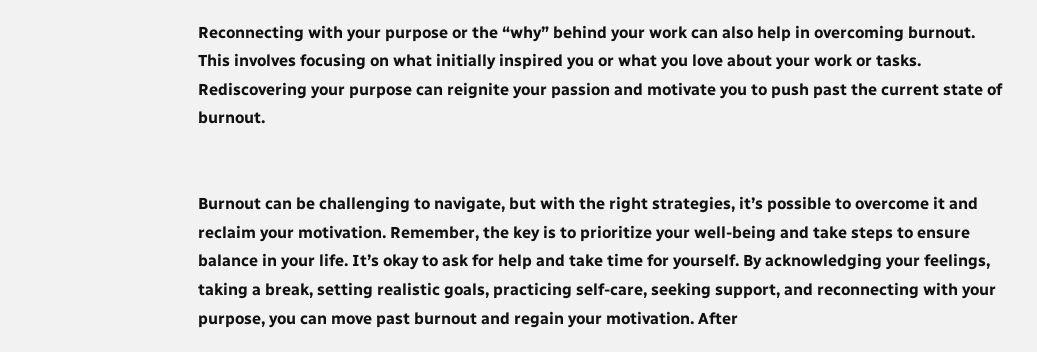Reconnecting with your purpose or the “why” behind your work can also help in overcoming burnout. This involves focusing on what initially inspired you or what you love about your work or tasks. Rediscovering your purpose can reignite your passion and motivate you to push past the current state of burnout.


Burnout can be challenging to navigate, but with the right strategies, it’s possible to overcome it and reclaim your motivation. Remember, the key is to prioritize your well-being and take steps to ensure balance in your life. It’s okay to ask for help and take time for yourself. By acknowledging your feelings, taking a break, setting realistic goals, practicing self-care, seeking support, and reconnecting with your purpose, you can move past burnout and regain your motivation. After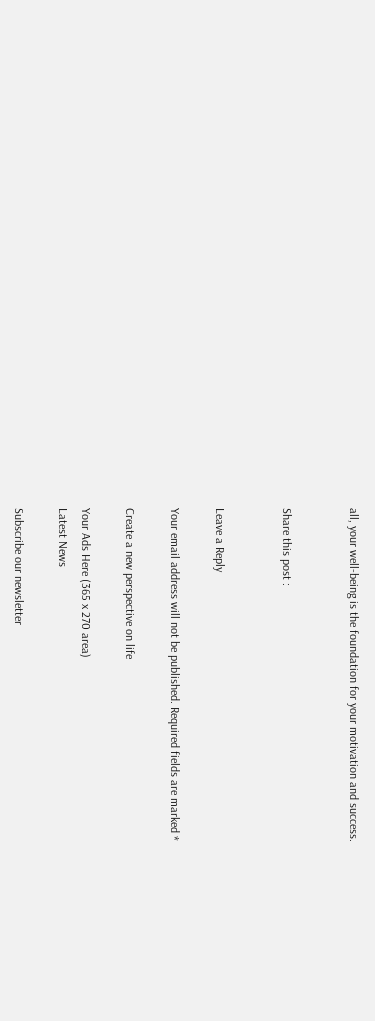all, your well-being is the foundation for your motivation and success.


Share this post :


Leave a Reply

Your email address will not be published. Required fields are marked *

Create a new perspective on life

Your Ads Here (365 x 270 area)
Latest News

Subscribe our newsletter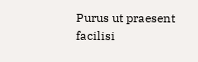Purus ut praesent facilisi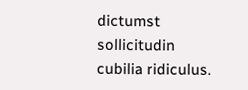dictumst sollicitudin cubilia ridiculus.